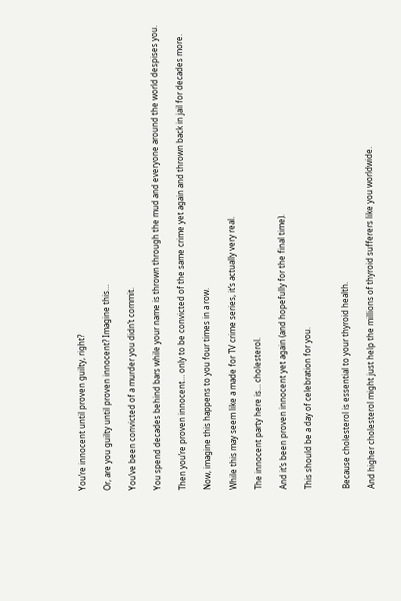You’re innocent until proven guilty, right?

Or, are you guilty until proven innocent? Imagine this…

You’ve been convicted of a murder you didn’t commit.

You spend decades behind bars while your name is thrown through the mud and everyone around the world despises you.

Then you’re proven innocent… only to be convicted of the same crime yet again and thrown back in jail for decades more.

Now, imagine this happens to you four times in a row.

While this may seem like a made for TV crime series, it’s actually very real.

The innocent party here is… cholesterol.

And it’s been proven innocent yet again (and hopefully for the final time).

This should be a day of celebration for you.


Because cholesterol is essential to your thyroid health.

And higher cholesterol might just help the millions of thyroid sufferers like you worldwide.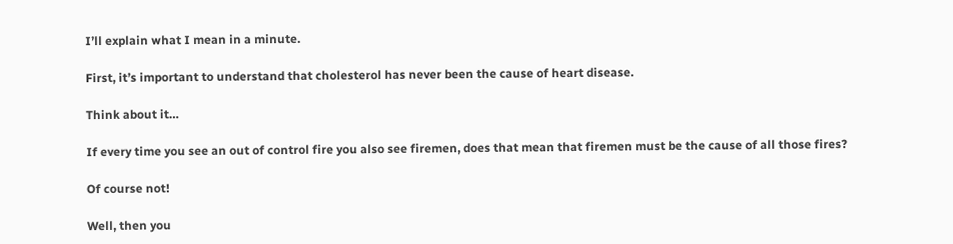I’ll explain what I mean in a minute.

First, it’s important to understand that cholesterol has never been the cause of heart disease.

Think about it…

If every time you see an out of control fire you also see firemen, does that mean that firemen must be the cause of all those fires?

Of course not!

Well, then you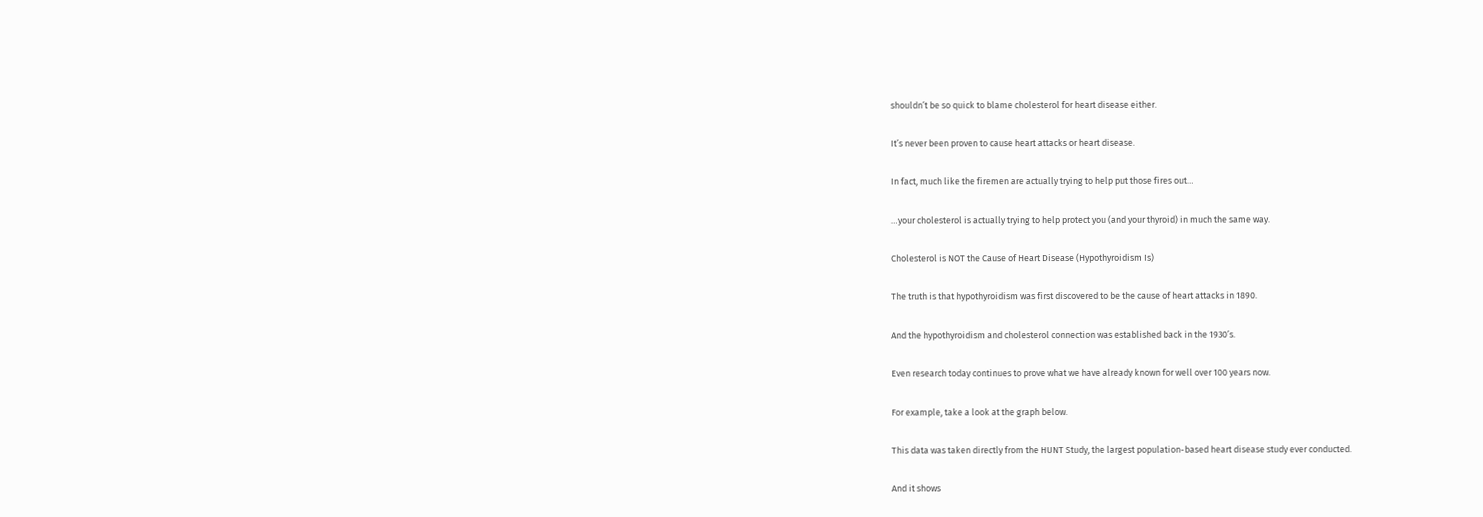shouldn’t be so quick to blame cholesterol for heart disease either.

It’s never been proven to cause heart attacks or heart disease.

In fact, much like the firemen are actually trying to help put those fires out…

…your cholesterol is actually trying to help protect you (and your thyroid) in much the same way.

Cholesterol is NOT the Cause of Heart Disease (Hypothyroidism Is)

The truth is that hypothyroidism was first discovered to be the cause of heart attacks in 1890.

And the hypothyroidism and cholesterol connection was established back in the 1930’s.

Even research today continues to prove what we have already known for well over 100 years now.

For example, take a look at the graph below.

This data was taken directly from the HUNT Study, the largest population-based heart disease study ever conducted.

And it shows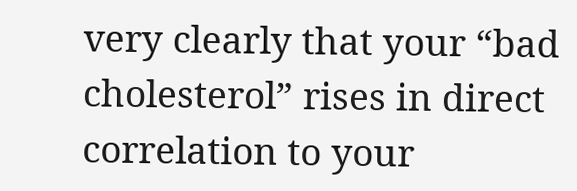very clearly that your “bad cholesterol” rises in direct correlation to your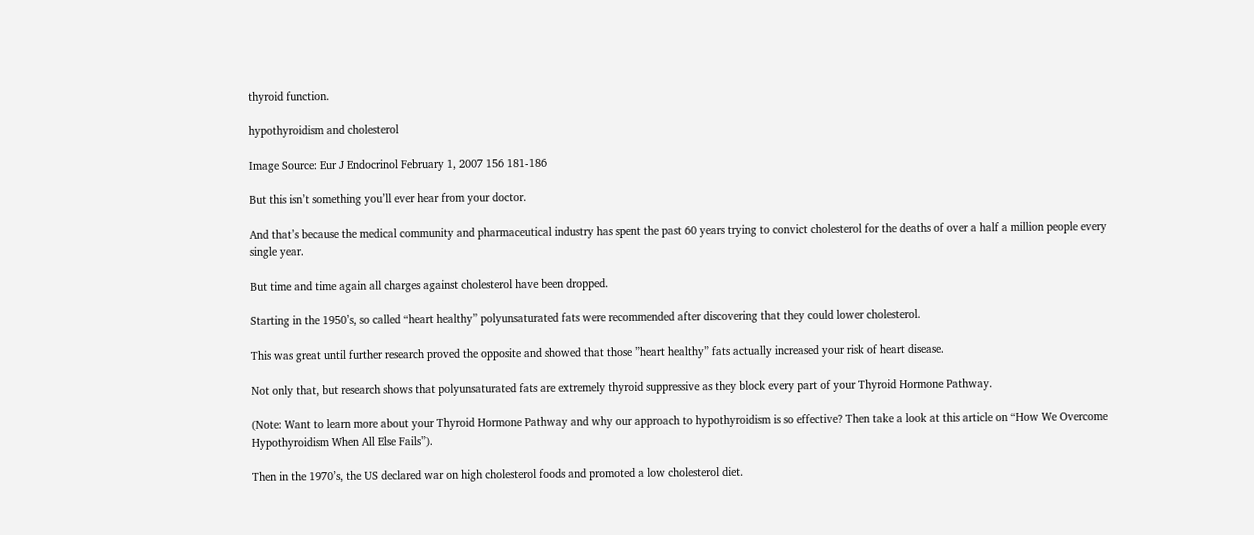thyroid function.

hypothyroidism and cholesterol

Image Source: Eur J Endocrinol February 1, 2007 156 181-186

But this isn’t something you’ll ever hear from your doctor.

And that’s because the medical community and pharmaceutical industry has spent the past 60 years trying to convict cholesterol for the deaths of over a half a million people every single year.

But time and time again all charges against cholesterol have been dropped.

Starting in the 1950’s, so called “heart healthy” polyunsaturated fats were recommended after discovering that they could lower cholesterol.

This was great until further research proved the opposite and showed that those ”heart healthy” fats actually increased your risk of heart disease.

Not only that, but research shows that polyunsaturated fats are extremely thyroid suppressive as they block every part of your Thyroid Hormone Pathway.

(Note: Want to learn more about your Thyroid Hormone Pathway and why our approach to hypothyroidism is so effective? Then take a look at this article on “How We Overcome Hypothyroidism When All Else Fails”).

Then in the 1970’s, the US declared war on high cholesterol foods and promoted a low cholesterol diet.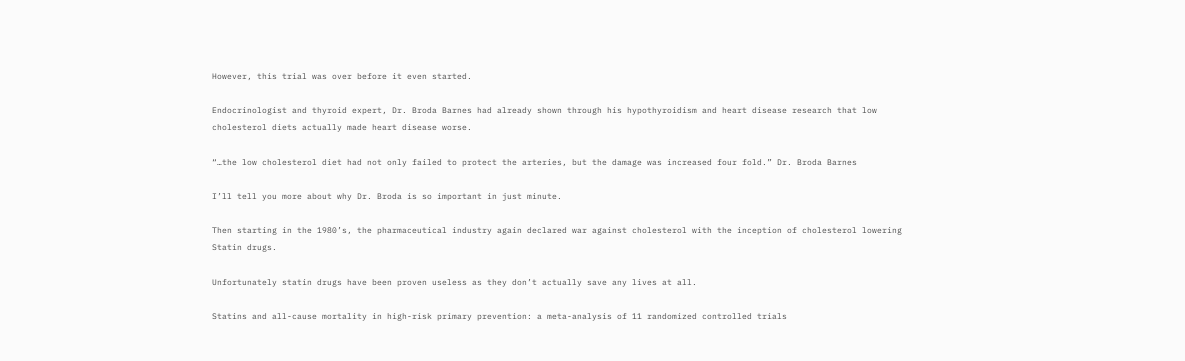However, this trial was over before it even started.

Endocrinologist and thyroid expert, Dr. Broda Barnes had already shown through his hypothyroidism and heart disease research that low cholesterol diets actually made heart disease worse.

“…the low cholesterol diet had not only failed to protect the arteries, but the damage was increased four fold.” Dr. Broda Barnes

I’ll tell you more about why Dr. Broda is so important in just minute.

Then starting in the 1980’s, the pharmaceutical industry again declared war against cholesterol with the inception of cholesterol lowering Statin drugs.

Unfortunately statin drugs have been proven useless as they don’t actually save any lives at all.

Statins and all-cause mortality in high-risk primary prevention: a meta-analysis of 11 randomized controlled trials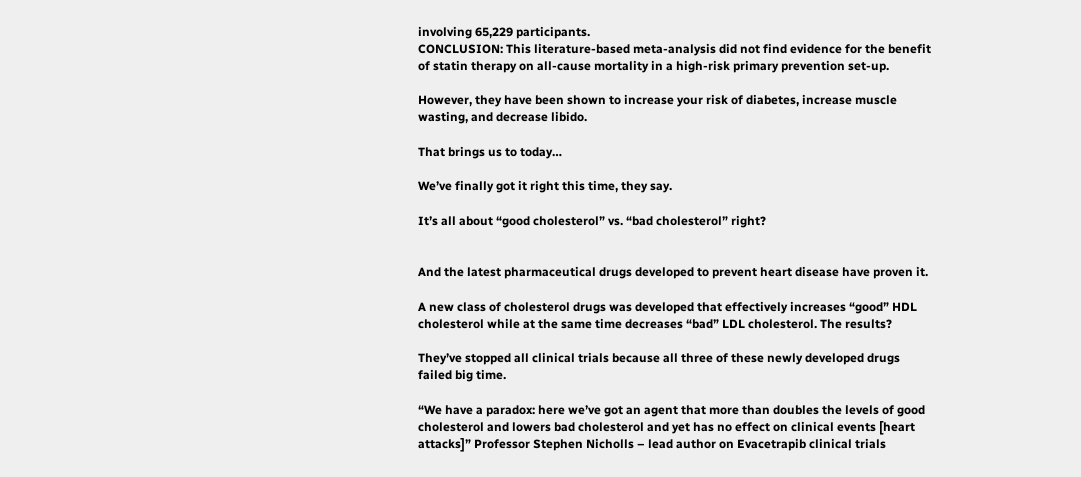involving 65,229 participants.
CONCLUSION: This literature-based meta-analysis did not find evidence for the benefit of statin therapy on all-cause mortality in a high-risk primary prevention set-up.

However, they have been shown to increase your risk of diabetes, increase muscle wasting, and decrease libido.

That brings us to today…

We’ve finally got it right this time, they say.

It’s all about “good cholesterol” vs. “bad cholesterol” right?


And the latest pharmaceutical drugs developed to prevent heart disease have proven it.

A new class of cholesterol drugs was developed that effectively increases “good” HDL cholesterol while at the same time decreases “bad” LDL cholesterol. The results?

They’ve stopped all clinical trials because all three of these newly developed drugs failed big time.

“We have a paradox: here we’ve got an agent that more than doubles the levels of good cholesterol and lowers bad cholesterol and yet has no effect on clinical events [heart attacks]” Professor Stephen Nicholls – lead author on Evacetrapib clinical trials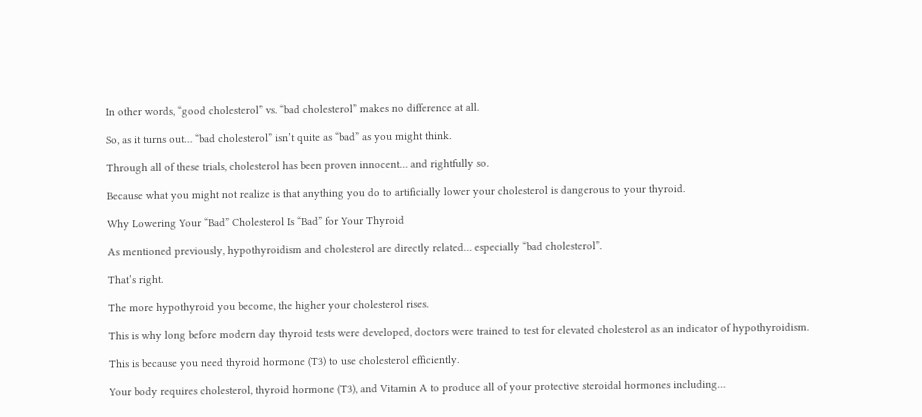In other words, “good cholesterol” vs. “bad cholesterol” makes no difference at all.

So, as it turns out… “bad cholesterol” isn’t quite as “bad” as you might think.

Through all of these trials, cholesterol has been proven innocent… and rightfully so.

Because what you might not realize is that anything you do to artificially lower your cholesterol is dangerous to your thyroid.

Why Lowering Your “Bad” Cholesterol Is “Bad” for Your Thyroid

As mentioned previously, hypothyroidism and cholesterol are directly related… especially “bad cholesterol”.

That’s right.

The more hypothyroid you become, the higher your cholesterol rises.

This is why long before modern day thyroid tests were developed, doctors were trained to test for elevated cholesterol as an indicator of hypothyroidism.

This is because you need thyroid hormone (T3) to use cholesterol efficiently.

Your body requires cholesterol, thyroid hormone (T3), and Vitamin A to produce all of your protective steroidal hormones including…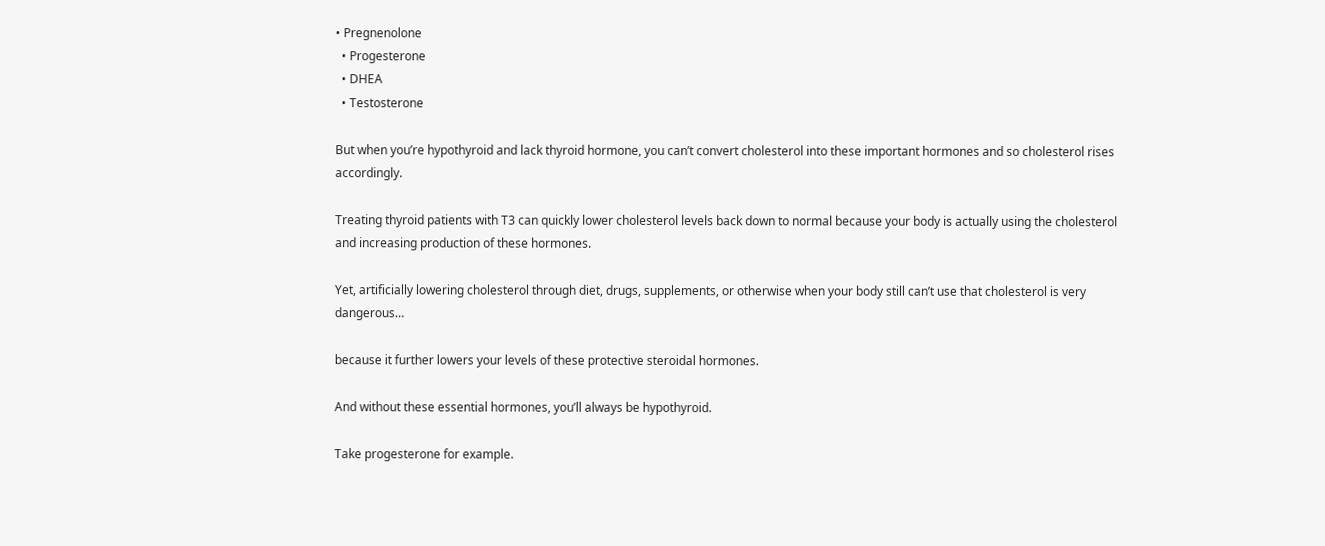• Pregnenolone
  • Progesterone
  • DHEA
  • Testosterone

But when you’re hypothyroid and lack thyroid hormone, you can’t convert cholesterol into these important hormones and so cholesterol rises accordingly.

Treating thyroid patients with T3 can quickly lower cholesterol levels back down to normal because your body is actually using the cholesterol and increasing production of these hormones.

Yet, artificially lowering cholesterol through diet, drugs, supplements, or otherwise when your body still can’t use that cholesterol is very dangerous…

because it further lowers your levels of these protective steroidal hormones.

And without these essential hormones, you’ll always be hypothyroid.

Take progesterone for example.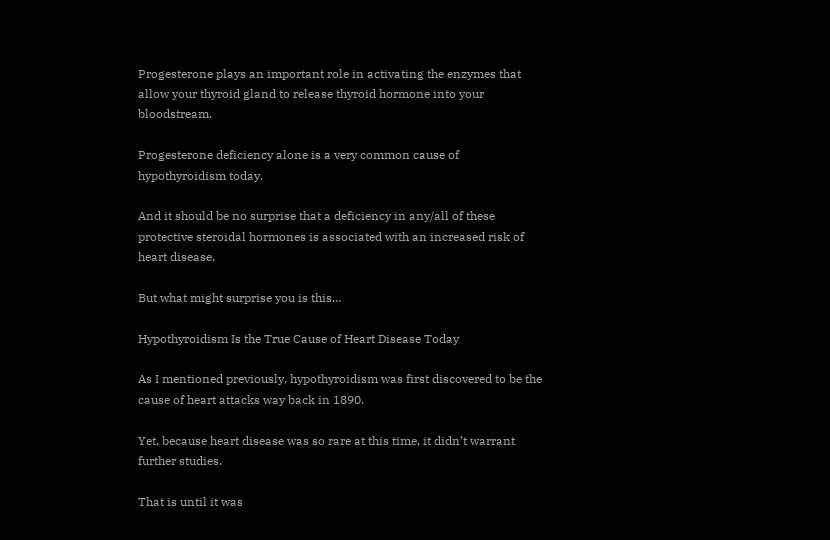Progesterone plays an important role in activating the enzymes that allow your thyroid gland to release thyroid hormone into your bloodstream.

Progesterone deficiency alone is a very common cause of hypothyroidism today.

And it should be no surprise that a deficiency in any/all of these protective steroidal hormones is associated with an increased risk of heart disease.

But what might surprise you is this…

Hypothyroidism Is the True Cause of Heart Disease Today

As I mentioned previously, hypothyroidism was first discovered to be the cause of heart attacks way back in 1890.

Yet, because heart disease was so rare at this time, it didn’t warrant further studies.

That is until it was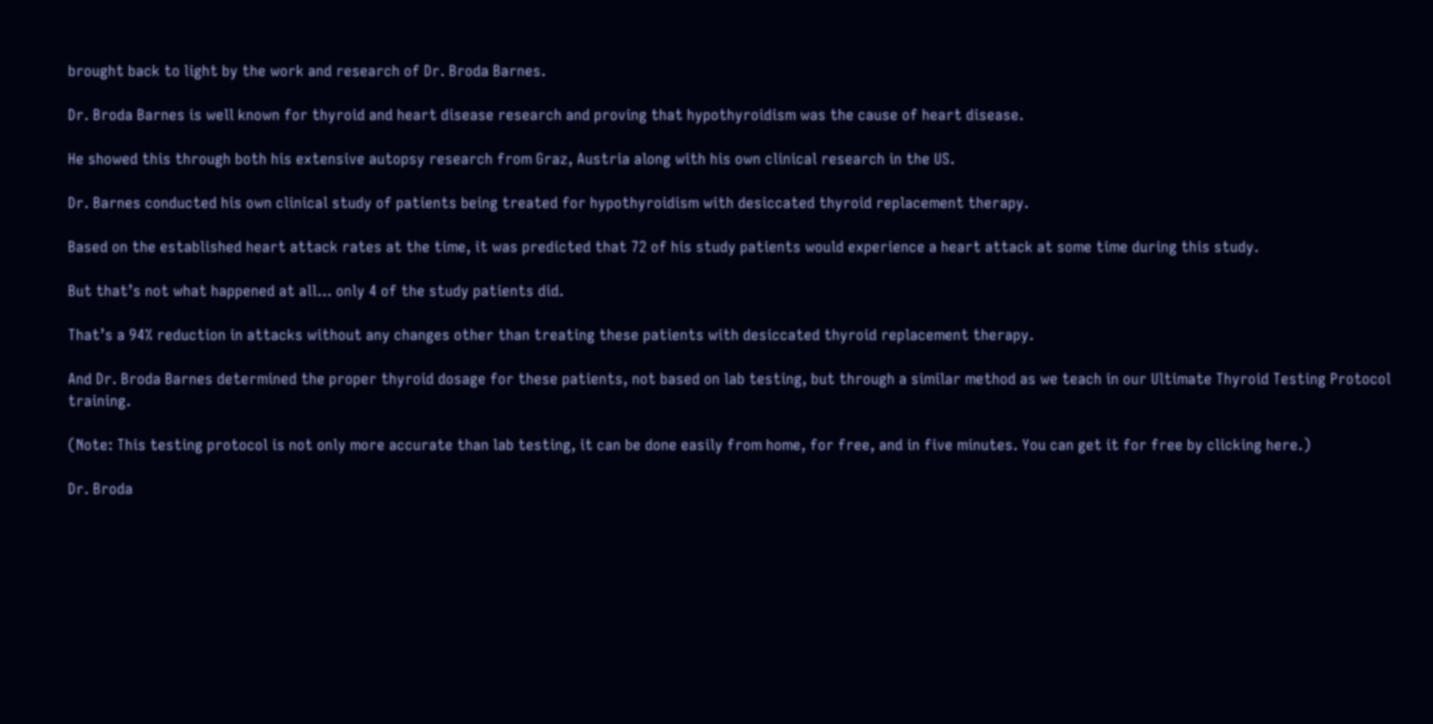brought back to light by the work and research of Dr. Broda Barnes.

Dr. Broda Barnes is well known for thyroid and heart disease research and proving that hypothyroidism was the cause of heart disease.

He showed this through both his extensive autopsy research from Graz, Austria along with his own clinical research in the US.

Dr. Barnes conducted his own clinical study of patients being treated for hypothyroidism with desiccated thyroid replacement therapy.

Based on the established heart attack rates at the time, it was predicted that 72 of his study patients would experience a heart attack at some time during this study.

But that’s not what happened at all… only 4 of the study patients did.

That’s a 94% reduction in attacks without any changes other than treating these patients with desiccated thyroid replacement therapy.

And Dr. Broda Barnes determined the proper thyroid dosage for these patients, not based on lab testing, but through a similar method as we teach in our Ultimate Thyroid Testing Protocol training.

(Note: This testing protocol is not only more accurate than lab testing, it can be done easily from home, for free, and in five minutes. You can get it for free by clicking here.)

Dr. Broda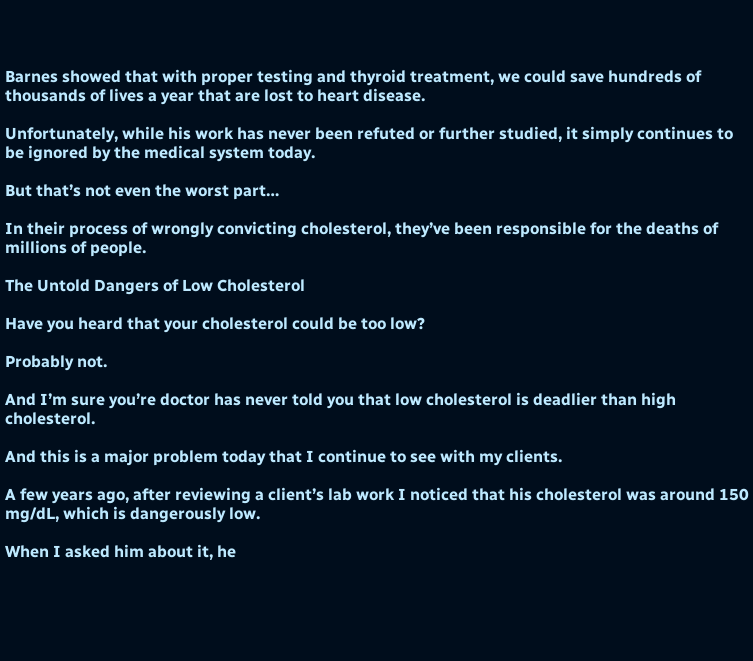Barnes showed that with proper testing and thyroid treatment, we could save hundreds of thousands of lives a year that are lost to heart disease.

Unfortunately, while his work has never been refuted or further studied, it simply continues to be ignored by the medical system today.

But that’s not even the worst part…

In their process of wrongly convicting cholesterol, they’ve been responsible for the deaths of millions of people.

The Untold Dangers of Low Cholesterol

Have you heard that your cholesterol could be too low?

Probably not.

And I’m sure you’re doctor has never told you that low cholesterol is deadlier than high cholesterol.

And this is a major problem today that I continue to see with my clients.

A few years ago, after reviewing a client’s lab work I noticed that his cholesterol was around 150 mg/dL, which is dangerously low.

When I asked him about it, he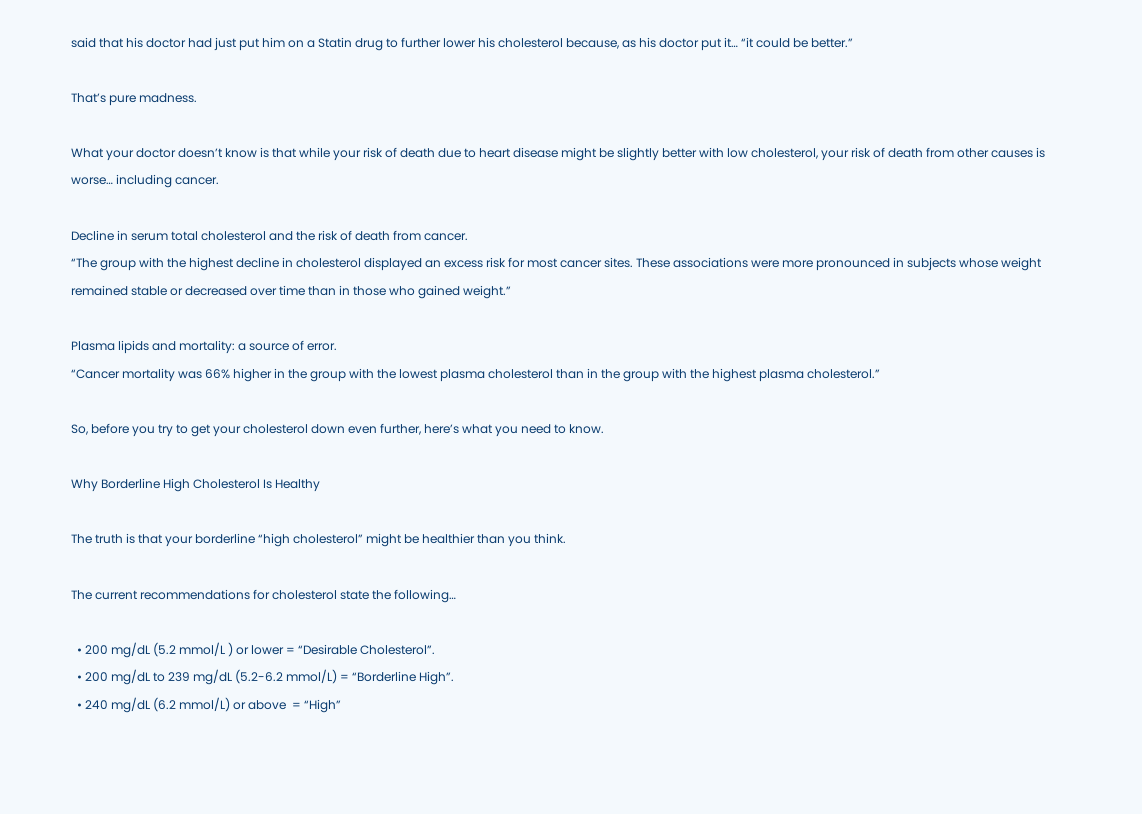said that his doctor had just put him on a Statin drug to further lower his cholesterol because, as his doctor put it… “it could be better.”

That’s pure madness.

What your doctor doesn’t know is that while your risk of death due to heart disease might be slightly better with low cholesterol, your risk of death from other causes is worse… including cancer.

Decline in serum total cholesterol and the risk of death from cancer.
“The group with the highest decline in cholesterol displayed an excess risk for most cancer sites. These associations were more pronounced in subjects whose weight remained stable or decreased over time than in those who gained weight.”

Plasma lipids and mortality: a source of error.
“Cancer mortality was 66% higher in the group with the lowest plasma cholesterol than in the group with the highest plasma cholesterol.”

So, before you try to get your cholesterol down even further, here’s what you need to know.

Why Borderline High Cholesterol Is Healthy

The truth is that your borderline “high cholesterol” might be healthier than you think.

The current recommendations for cholesterol state the following…

  • 200 mg/dL (5.2 mmol/L ) or lower = “Desirable Cholesterol”.
  • 200 mg/dL to 239 mg/dL (5.2-6.2 mmol/L) = “Borderline High”.
  • 240 mg/dL (6.2 mmol/L) or above  = “High”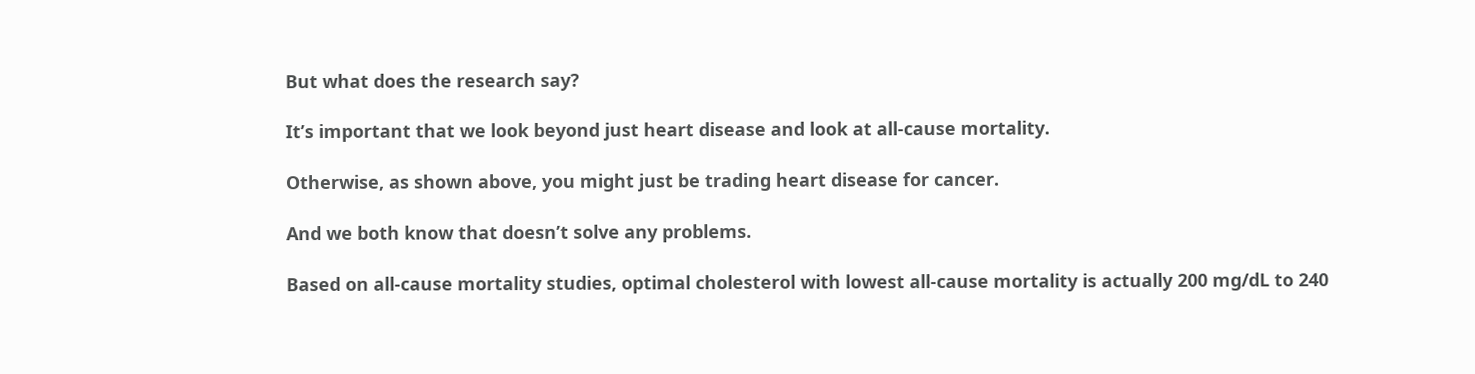But what does the research say?

It’s important that we look beyond just heart disease and look at all-cause mortality.

Otherwise, as shown above, you might just be trading heart disease for cancer.

And we both know that doesn’t solve any problems.

Based on all-cause mortality studies, optimal cholesterol with lowest all-cause mortality is actually 200 mg/dL to 240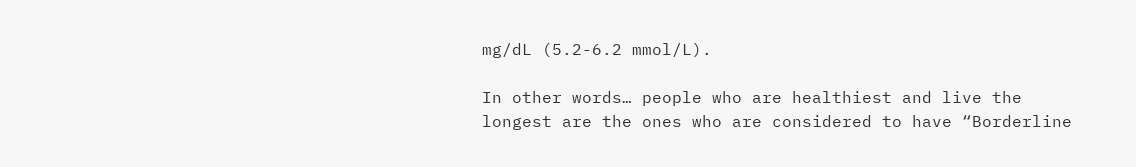mg/dL (5.2-6.2 mmol/L).

In other words… people who are healthiest and live the longest are the ones who are considered to have “Borderline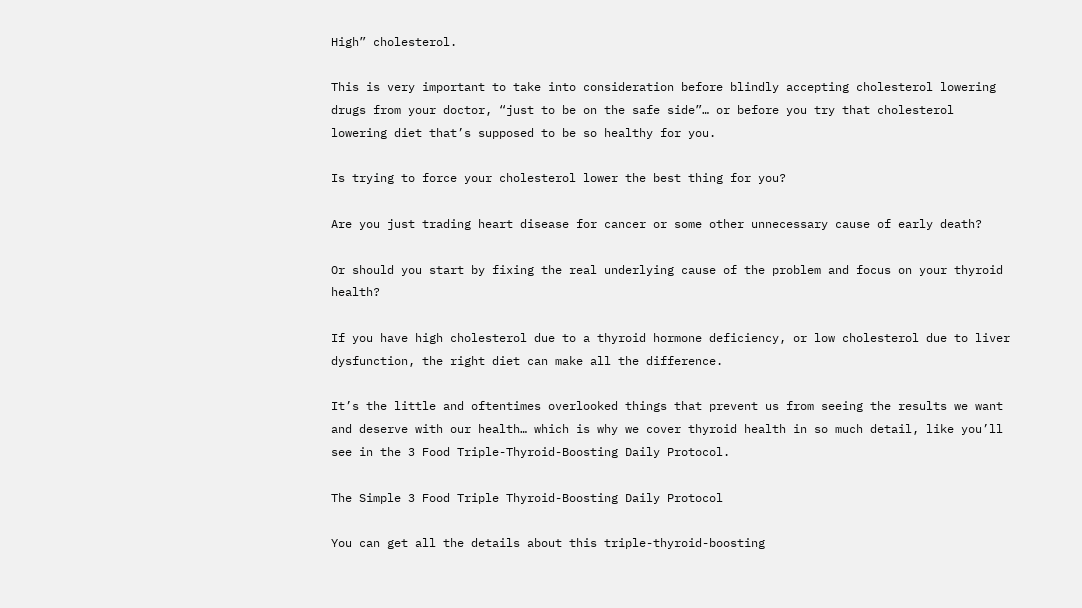High” cholesterol.

This is very important to take into consideration before blindly accepting cholesterol lowering drugs from your doctor, “just to be on the safe side”… or before you try that cholesterol lowering diet that’s supposed to be so healthy for you.

Is trying to force your cholesterol lower the best thing for you?

Are you just trading heart disease for cancer or some other unnecessary cause of early death?

Or should you start by fixing the real underlying cause of the problem and focus on your thyroid health?

If you have high cholesterol due to a thyroid hormone deficiency, or low cholesterol due to liver dysfunction, the right diet can make all the difference.

It’s the little and oftentimes overlooked things that prevent us from seeing the results we want and deserve with our health… which is why we cover thyroid health in so much detail, like you’ll see in the 3 Food Triple-Thyroid-Boosting Daily Protocol.

The Simple 3 Food Triple Thyroid-Boosting Daily Protocol

You can get all the details about this triple-thyroid-boosting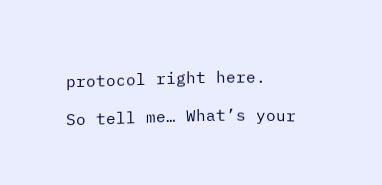protocol right here.

So tell me… What’s your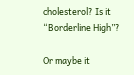cholesterol? Is it “Borderline High”?

Or maybe it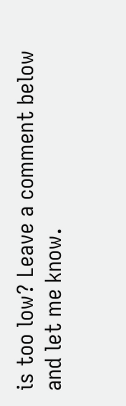is too low? Leave a comment below and let me know.